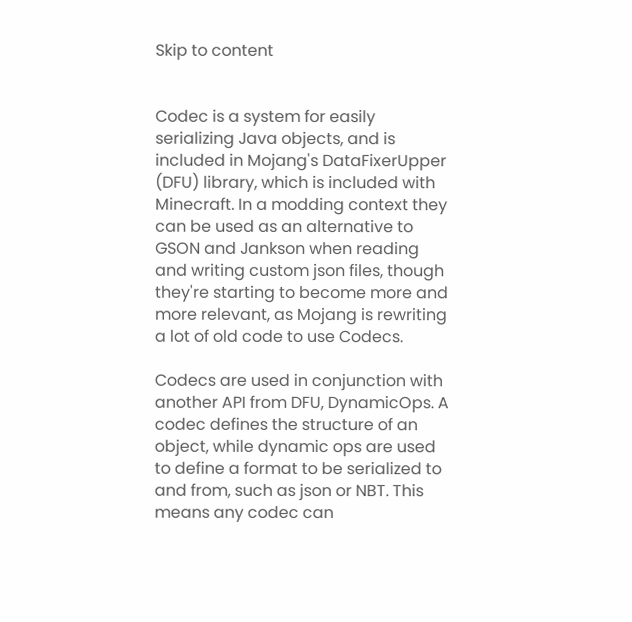Skip to content


Codec is a system for easily serializing Java objects, and is included in Mojang's DataFixerUpper (DFU) library, which is included with Minecraft. In a modding context they can be used as an alternative to GSON and Jankson when reading and writing custom json files, though they're starting to become more and more relevant, as Mojang is rewriting a lot of old code to use Codecs.

Codecs are used in conjunction with another API from DFU, DynamicOps. A codec defines the structure of an object, while dynamic ops are used to define a format to be serialized to and from, such as json or NBT. This means any codec can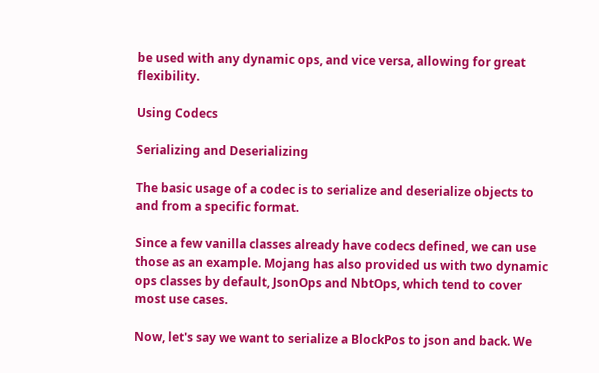be used with any dynamic ops, and vice versa, allowing for great flexibility.

Using Codecs

Serializing and Deserializing

The basic usage of a codec is to serialize and deserialize objects to and from a specific format.

Since a few vanilla classes already have codecs defined, we can use those as an example. Mojang has also provided us with two dynamic ops classes by default, JsonOps and NbtOps, which tend to cover most use cases.

Now, let's say we want to serialize a BlockPos to json and back. We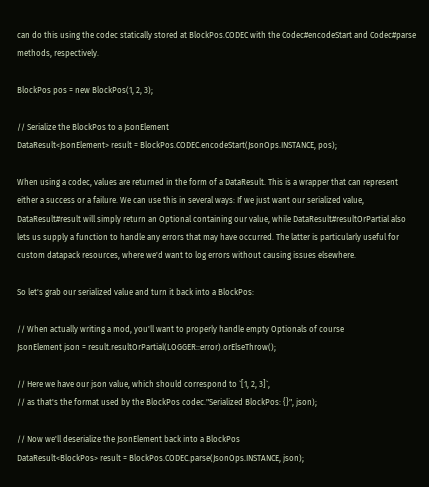can do this using the codec statically stored at BlockPos.CODEC with the Codec#encodeStart and Codec#parse methods, respectively.

BlockPos pos = new BlockPos(1, 2, 3);

// Serialize the BlockPos to a JsonElement
DataResult<JsonElement> result = BlockPos.CODEC.encodeStart(JsonOps.INSTANCE, pos);

When using a codec, values are returned in the form of a DataResult. This is a wrapper that can represent either a success or a failure. We can use this in several ways: If we just want our serialized value, DataResult#result will simply return an Optional containing our value, while DataResult#resultOrPartial also lets us supply a function to handle any errors that may have occurred. The latter is particularly useful for custom datapack resources, where we'd want to log errors without causing issues elsewhere.

So let's grab our serialized value and turn it back into a BlockPos:

// When actually writing a mod, you'll want to properly handle empty Optionals of course
JsonElement json = result.resultOrPartial(LOGGER::error).orElseThrow();

// Here we have our json value, which should correspond to `[1, 2, 3]`,
// as that's the format used by the BlockPos codec."Serialized BlockPos: {}", json);

// Now we'll deserialize the JsonElement back into a BlockPos
DataResult<BlockPos> result = BlockPos.CODEC.parse(JsonOps.INSTANCE, json);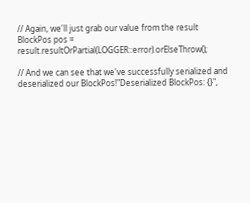// Again, we'll just grab our value from the result
BlockPos pos = result.resultOrPartial(LOGGER::error).orElseThrow();

// And we can see that we've successfully serialized and deserialized our BlockPos!"Deserialized BlockPos: {}",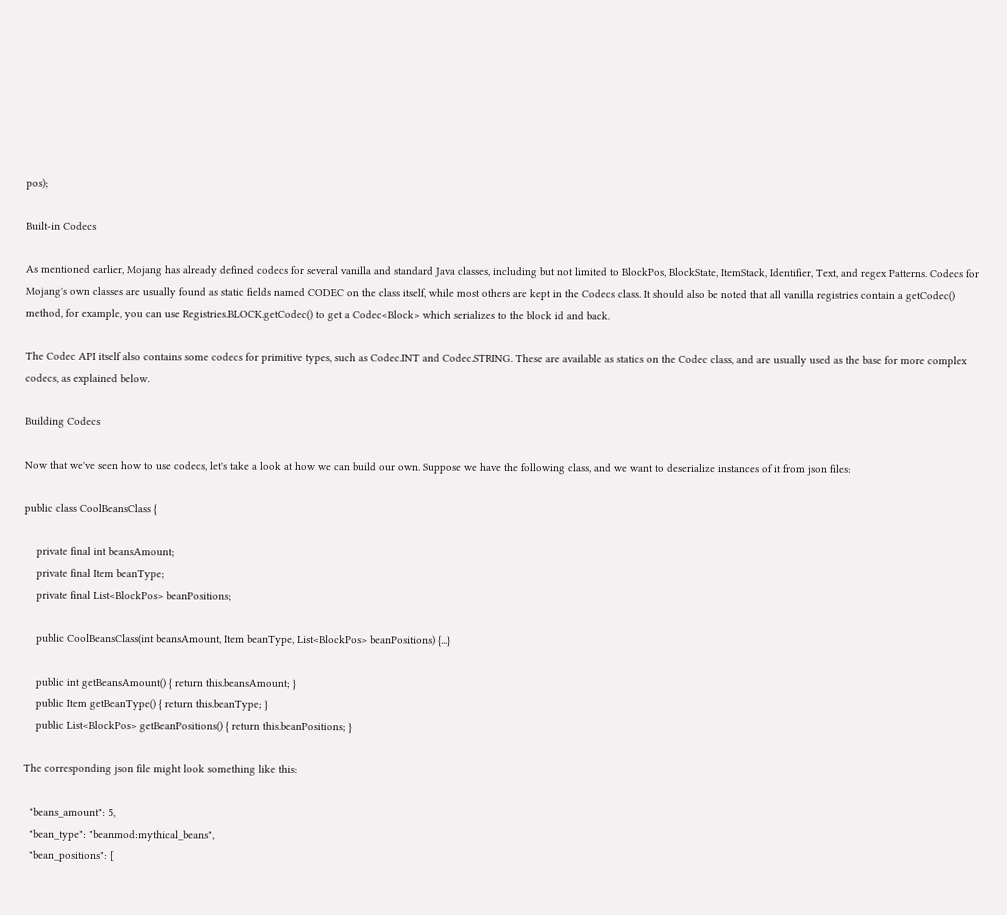pos);

Built-in Codecs

As mentioned earlier, Mojang has already defined codecs for several vanilla and standard Java classes, including but not limited to BlockPos, BlockState, ItemStack, Identifier, Text, and regex Patterns. Codecs for Mojang's own classes are usually found as static fields named CODEC on the class itself, while most others are kept in the Codecs class. It should also be noted that all vanilla registries contain a getCodec() method, for example, you can use Registries.BLOCK.getCodec() to get a Codec<Block> which serializes to the block id and back.

The Codec API itself also contains some codecs for primitive types, such as Codec.INT and Codec.STRING. These are available as statics on the Codec class, and are usually used as the base for more complex codecs, as explained below.

Building Codecs

Now that we've seen how to use codecs, let's take a look at how we can build our own. Suppose we have the following class, and we want to deserialize instances of it from json files:

public class CoolBeansClass {

    private final int beansAmount;
    private final Item beanType;
    private final List<BlockPos> beanPositions;

    public CoolBeansClass(int beansAmount, Item beanType, List<BlockPos> beanPositions) {...}

    public int getBeansAmount() { return this.beansAmount; }
    public Item getBeanType() { return this.beanType; }
    public List<BlockPos> getBeanPositions() { return this.beanPositions; }

The corresponding json file might look something like this:

  "beans_amount": 5,
  "bean_type": "beanmod:mythical_beans",
  "bean_positions": [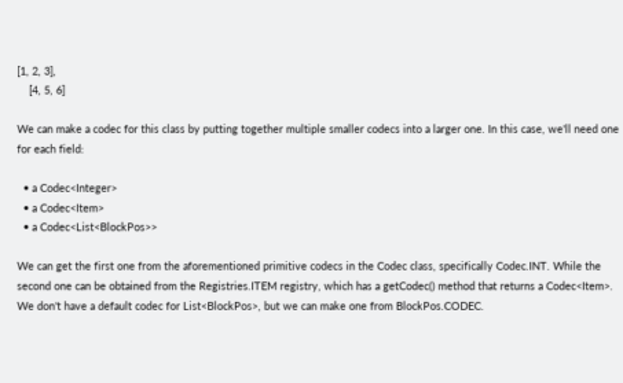[1, 2, 3],
    [4, 5, 6]

We can make a codec for this class by putting together multiple smaller codecs into a larger one. In this case, we'll need one for each field:

  • a Codec<Integer>
  • a Codec<Item>
  • a Codec<List<BlockPos>>

We can get the first one from the aforementioned primitive codecs in the Codec class, specifically Codec.INT. While the second one can be obtained from the Registries.ITEM registry, which has a getCodec() method that returns a Codec<Item>. We don't have a default codec for List<BlockPos>, but we can make one from BlockPos.CODEC.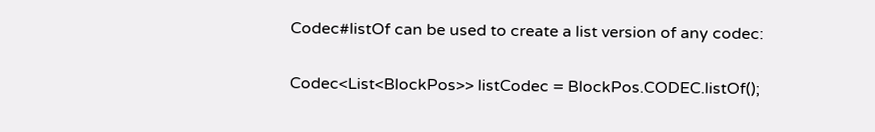Codec#listOf can be used to create a list version of any codec:

Codec<List<BlockPos>> listCodec = BlockPos.CODEC.listOf();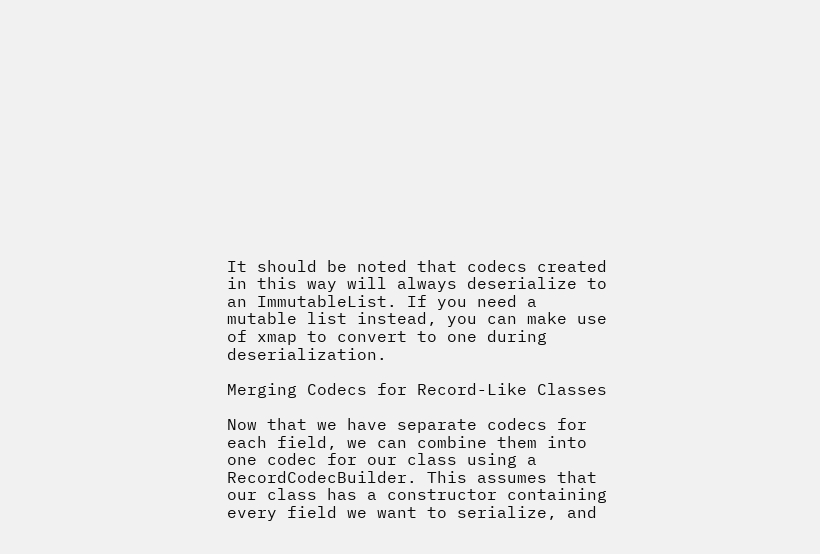It should be noted that codecs created in this way will always deserialize to an ImmutableList. If you need a mutable list instead, you can make use of xmap to convert to one during deserialization.

Merging Codecs for Record-Like Classes

Now that we have separate codecs for each field, we can combine them into one codec for our class using a RecordCodecBuilder. This assumes that our class has a constructor containing every field we want to serialize, and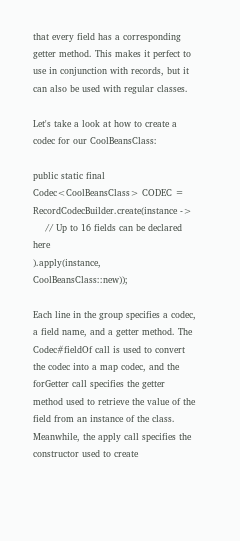that every field has a corresponding getter method. This makes it perfect to use in conjunction with records, but it can also be used with regular classes.

Let's take a look at how to create a codec for our CoolBeansClass:

public static final Codec<CoolBeansClass> CODEC = RecordCodecBuilder.create(instance ->
    // Up to 16 fields can be declared here
).apply(instance, CoolBeansClass::new));

Each line in the group specifies a codec, a field name, and a getter method. The Codec#fieldOf call is used to convert the codec into a map codec, and the forGetter call specifies the getter method used to retrieve the value of the field from an instance of the class. Meanwhile, the apply call specifies the constructor used to create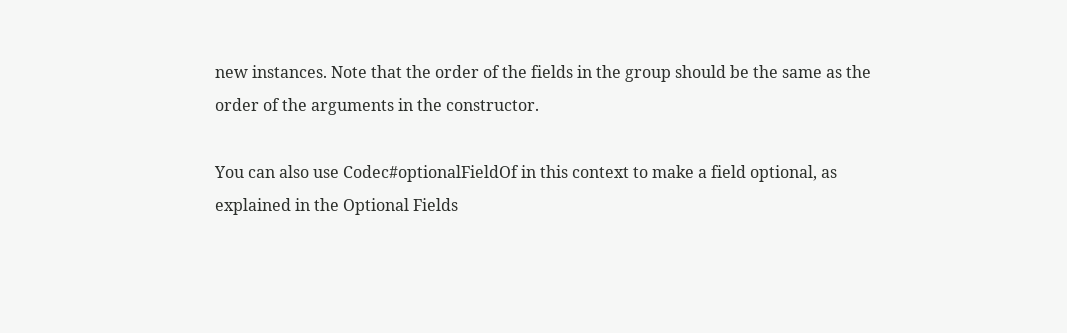new instances. Note that the order of the fields in the group should be the same as the order of the arguments in the constructor.

You can also use Codec#optionalFieldOf in this context to make a field optional, as explained in the Optional Fields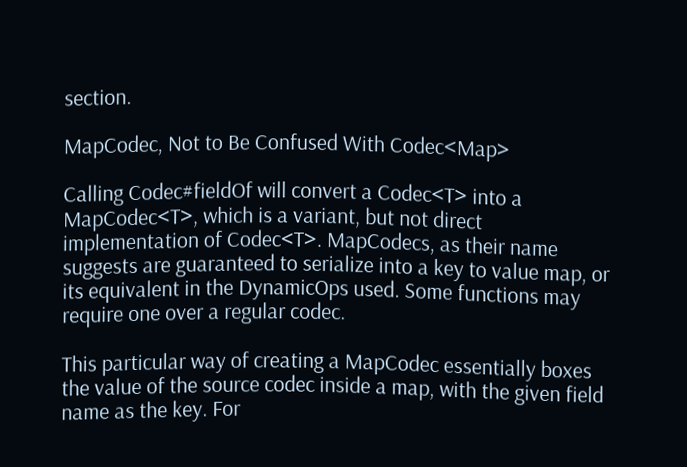section.

MapCodec, Not to Be Confused With Codec<Map>

Calling Codec#fieldOf will convert a Codec<T> into a MapCodec<T>, which is a variant, but not direct implementation of Codec<T>. MapCodecs, as their name suggests are guaranteed to serialize into a key to value map, or its equivalent in the DynamicOps used. Some functions may require one over a regular codec.

This particular way of creating a MapCodec essentially boxes the value of the source codec inside a map, with the given field name as the key. For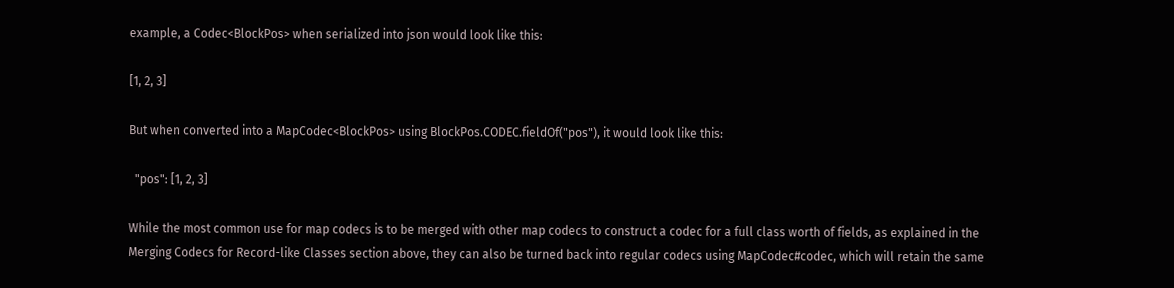example, a Codec<BlockPos> when serialized into json would look like this:

[1, 2, 3]

But when converted into a MapCodec<BlockPos> using BlockPos.CODEC.fieldOf("pos"), it would look like this:

  "pos": [1, 2, 3]

While the most common use for map codecs is to be merged with other map codecs to construct a codec for a full class worth of fields, as explained in the Merging Codecs for Record-like Classes section above, they can also be turned back into regular codecs using MapCodec#codec, which will retain the same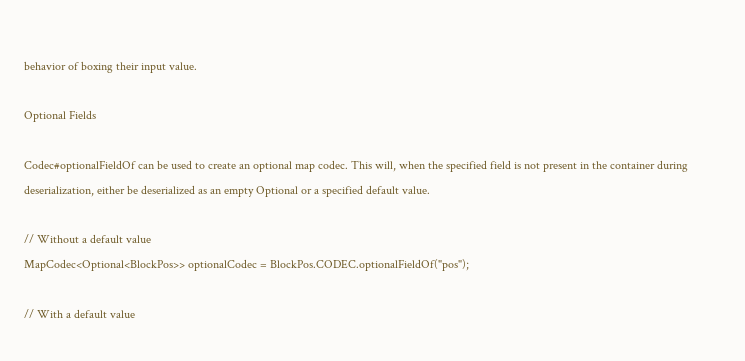behavior of boxing their input value.

Optional Fields

Codec#optionalFieldOf can be used to create an optional map codec. This will, when the specified field is not present in the container during deserialization, either be deserialized as an empty Optional or a specified default value.

// Without a default value
MapCodec<Optional<BlockPos>> optionalCodec = BlockPos.CODEC.optionalFieldOf("pos");

// With a default value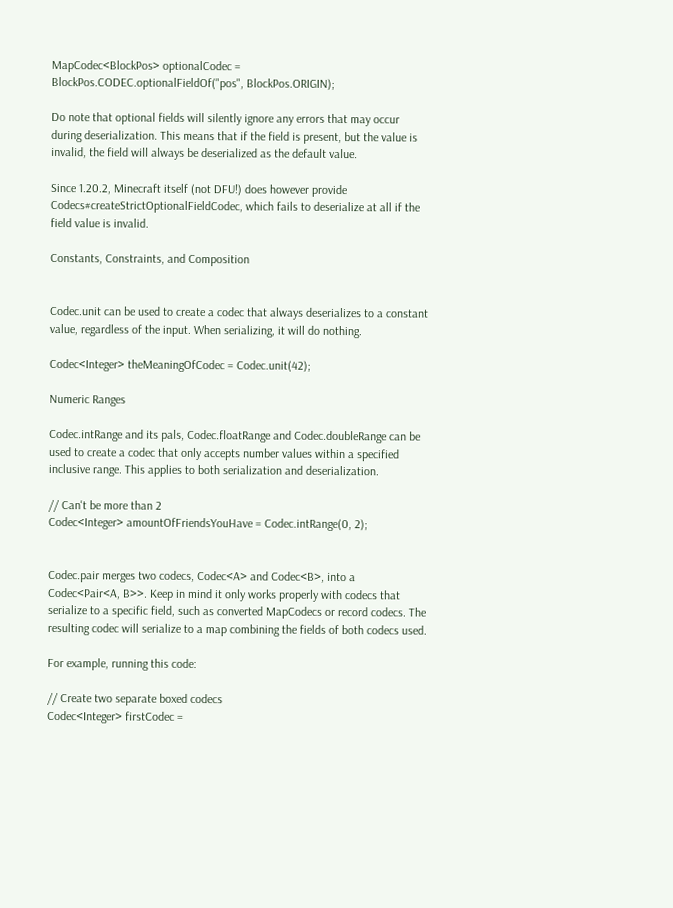MapCodec<BlockPos> optionalCodec = BlockPos.CODEC.optionalFieldOf("pos", BlockPos.ORIGIN);

Do note that optional fields will silently ignore any errors that may occur during deserialization. This means that if the field is present, but the value is invalid, the field will always be deserialized as the default value.

Since 1.20.2, Minecraft itself (not DFU!) does however provide Codecs#createStrictOptionalFieldCodec, which fails to deserialize at all if the field value is invalid.

Constants, Constraints, and Composition


Codec.unit can be used to create a codec that always deserializes to a constant value, regardless of the input. When serializing, it will do nothing.

Codec<Integer> theMeaningOfCodec = Codec.unit(42);

Numeric Ranges

Codec.intRange and its pals, Codec.floatRange and Codec.doubleRange can be used to create a codec that only accepts number values within a specified inclusive range. This applies to both serialization and deserialization.

// Can't be more than 2
Codec<Integer> amountOfFriendsYouHave = Codec.intRange(0, 2);


Codec.pair merges two codecs, Codec<A> and Codec<B>, into a Codec<Pair<A, B>>. Keep in mind it only works properly with codecs that serialize to a specific field, such as converted MapCodecs or record codecs. The resulting codec will serialize to a map combining the fields of both codecs used.

For example, running this code:

// Create two separate boxed codecs
Codec<Integer> firstCodec =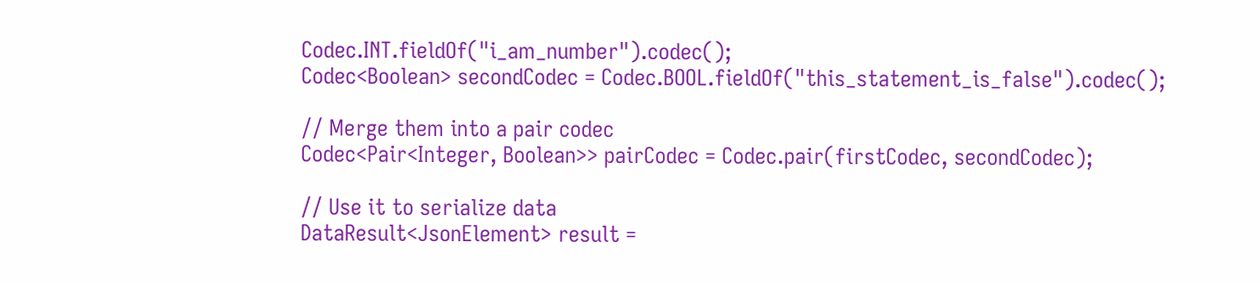Codec.INT.fieldOf("i_am_number").codec();
Codec<Boolean> secondCodec = Codec.BOOL.fieldOf("this_statement_is_false").codec();

// Merge them into a pair codec
Codec<Pair<Integer, Boolean>> pairCodec = Codec.pair(firstCodec, secondCodec);

// Use it to serialize data
DataResult<JsonElement> result =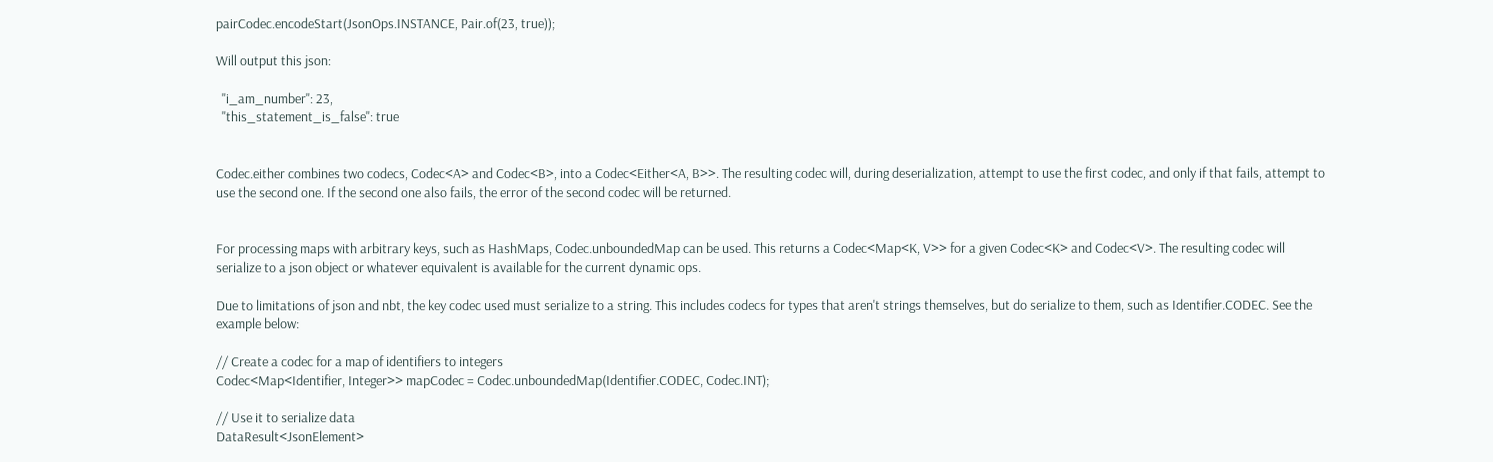pairCodec.encodeStart(JsonOps.INSTANCE, Pair.of(23, true));

Will output this json:

  "i_am_number": 23,
  "this_statement_is_false": true


Codec.either combines two codecs, Codec<A> and Codec<B>, into a Codec<Either<A, B>>. The resulting codec will, during deserialization, attempt to use the first codec, and only if that fails, attempt to use the second one. If the second one also fails, the error of the second codec will be returned.


For processing maps with arbitrary keys, such as HashMaps, Codec.unboundedMap can be used. This returns a Codec<Map<K, V>> for a given Codec<K> and Codec<V>. The resulting codec will serialize to a json object or whatever equivalent is available for the current dynamic ops.

Due to limitations of json and nbt, the key codec used must serialize to a string. This includes codecs for types that aren't strings themselves, but do serialize to them, such as Identifier.CODEC. See the example below:

// Create a codec for a map of identifiers to integers
Codec<Map<Identifier, Integer>> mapCodec = Codec.unboundedMap(Identifier.CODEC, Codec.INT);

// Use it to serialize data
DataResult<JsonElement>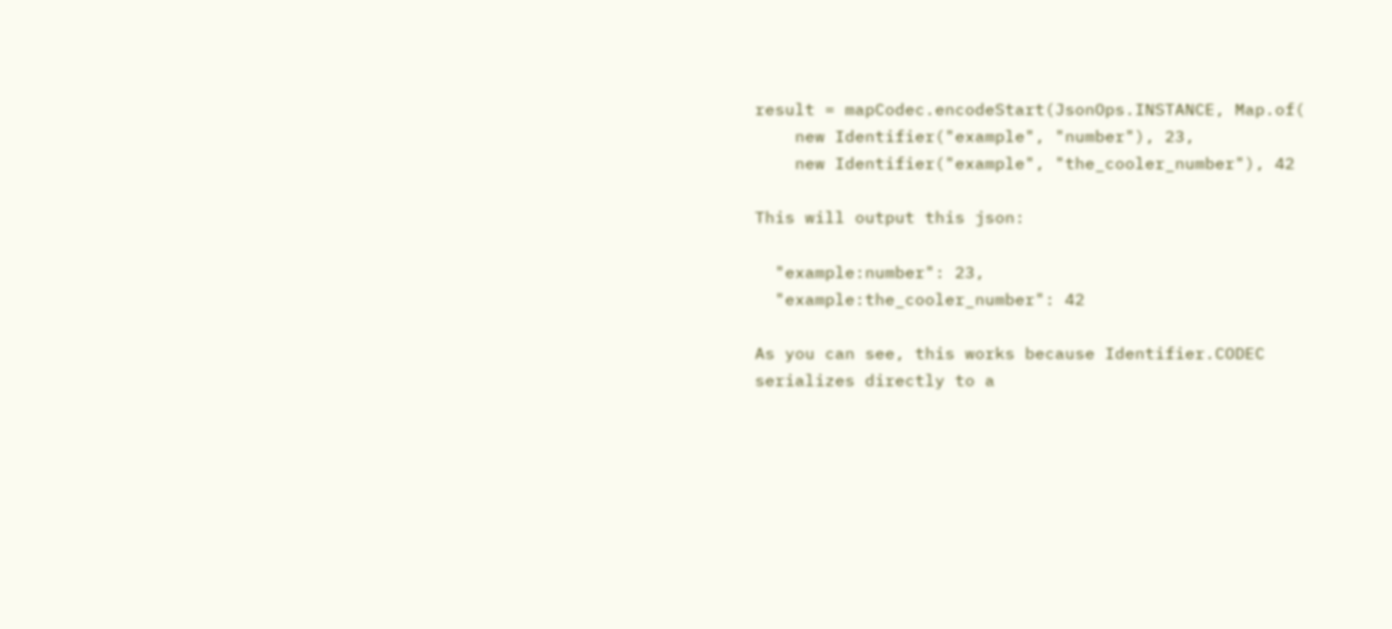result = mapCodec.encodeStart(JsonOps.INSTANCE, Map.of(
    new Identifier("example", "number"), 23,
    new Identifier("example", "the_cooler_number"), 42

This will output this json:

  "example:number": 23,
  "example:the_cooler_number": 42

As you can see, this works because Identifier.CODEC serializes directly to a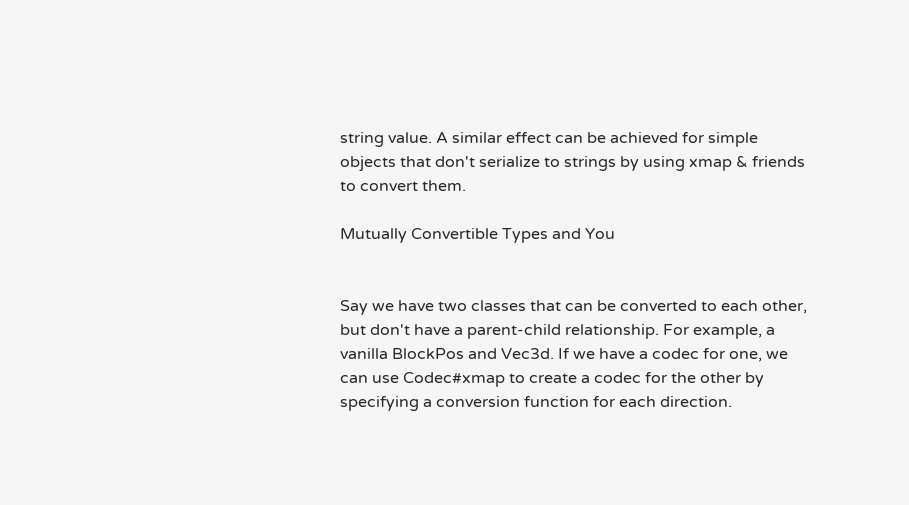string value. A similar effect can be achieved for simple objects that don't serialize to strings by using xmap & friends to convert them.

Mutually Convertible Types and You


Say we have two classes that can be converted to each other, but don't have a parent-child relationship. For example, a vanilla BlockPos and Vec3d. If we have a codec for one, we can use Codec#xmap to create a codec for the other by specifying a conversion function for each direction.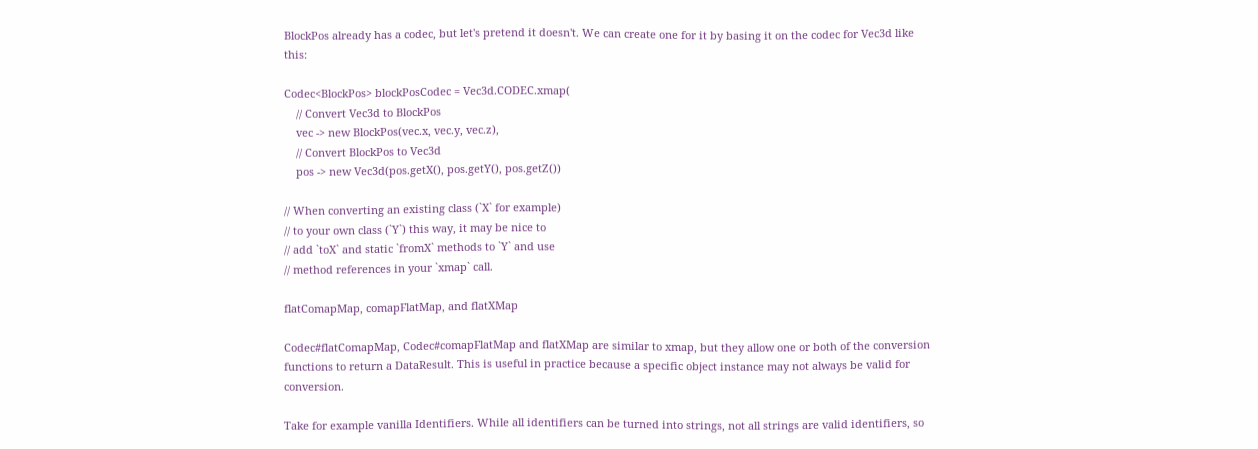BlockPos already has a codec, but let's pretend it doesn't. We can create one for it by basing it on the codec for Vec3d like this:

Codec<BlockPos> blockPosCodec = Vec3d.CODEC.xmap(
    // Convert Vec3d to BlockPos
    vec -> new BlockPos(vec.x, vec.y, vec.z),
    // Convert BlockPos to Vec3d
    pos -> new Vec3d(pos.getX(), pos.getY(), pos.getZ())

// When converting an existing class (`X` for example)
// to your own class (`Y`) this way, it may be nice to
// add `toX` and static `fromX` methods to `Y` and use
// method references in your `xmap` call.

flatComapMap, comapFlatMap, and flatXMap

Codec#flatComapMap, Codec#comapFlatMap and flatXMap are similar to xmap, but they allow one or both of the conversion functions to return a DataResult. This is useful in practice because a specific object instance may not always be valid for conversion.

Take for example vanilla Identifiers. While all identifiers can be turned into strings, not all strings are valid identifiers, so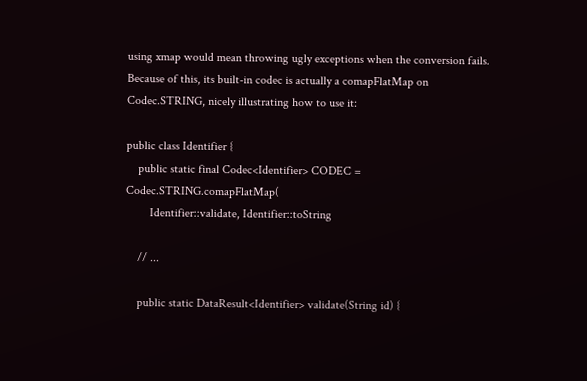using xmap would mean throwing ugly exceptions when the conversion fails. Because of this, its built-in codec is actually a comapFlatMap on Codec.STRING, nicely illustrating how to use it:

public class Identifier {
    public static final Codec<Identifier> CODEC = Codec.STRING.comapFlatMap(
        Identifier::validate, Identifier::toString

    // ...

    public static DataResult<Identifier> validate(String id) {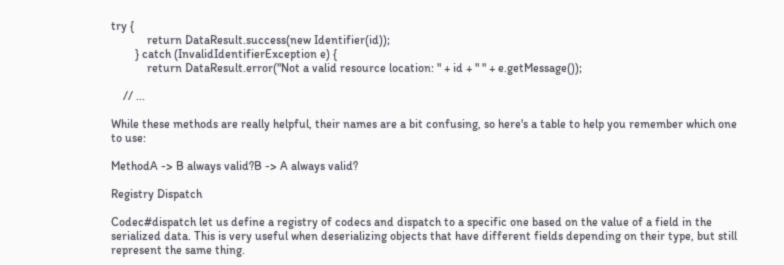try {
            return DataResult.success(new Identifier(id));
        } catch (InvalidIdentifierException e) {
            return DataResult.error("Not a valid resource location: " + id + " " + e.getMessage());

    // ...

While these methods are really helpful, their names are a bit confusing, so here's a table to help you remember which one to use:

MethodA -> B always valid?B -> A always valid?

Registry Dispatch

Codec#dispatch let us define a registry of codecs and dispatch to a specific one based on the value of a field in the serialized data. This is very useful when deserializing objects that have different fields depending on their type, but still represent the same thing.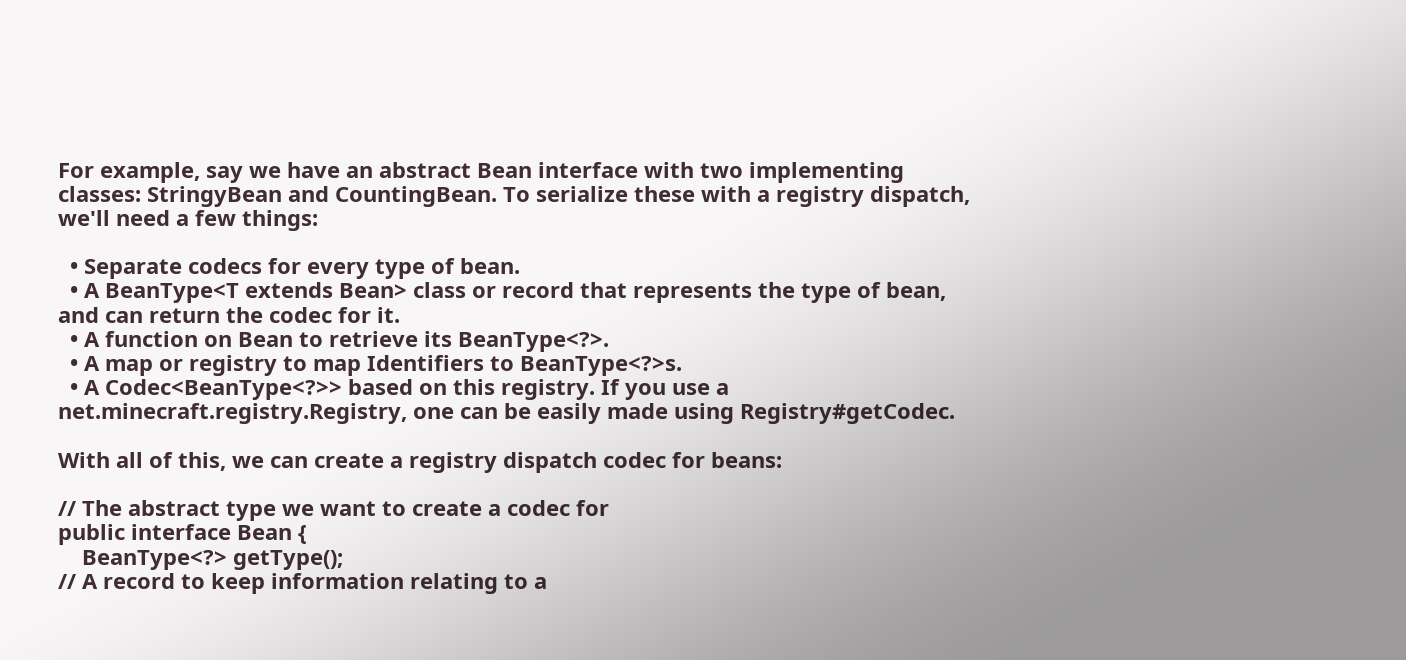For example, say we have an abstract Bean interface with two implementing classes: StringyBean and CountingBean. To serialize these with a registry dispatch, we'll need a few things:

  • Separate codecs for every type of bean.
  • A BeanType<T extends Bean> class or record that represents the type of bean, and can return the codec for it.
  • A function on Bean to retrieve its BeanType<?>.
  • A map or registry to map Identifiers to BeanType<?>s.
  • A Codec<BeanType<?>> based on this registry. If you use a net.minecraft.registry.Registry, one can be easily made using Registry#getCodec.

With all of this, we can create a registry dispatch codec for beans:

// The abstract type we want to create a codec for
public interface Bean {
    BeanType<?> getType();
// A record to keep information relating to a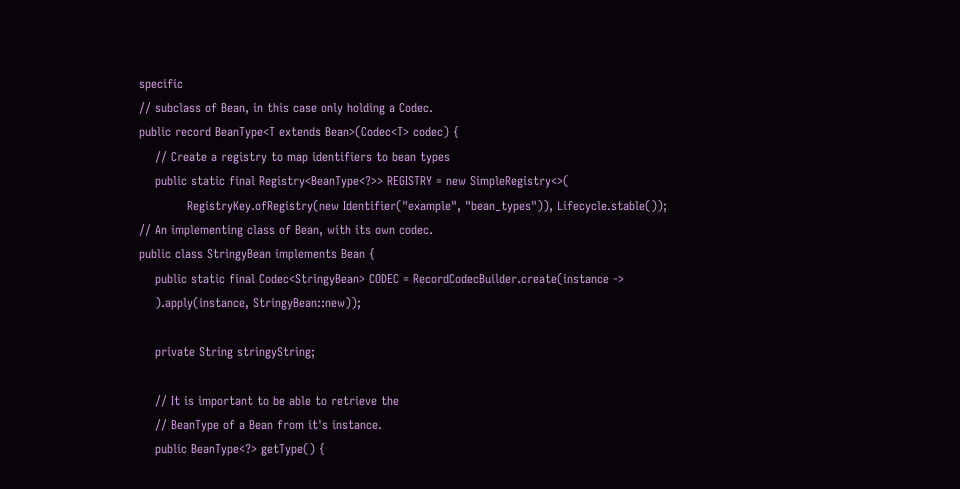specific
// subclass of Bean, in this case only holding a Codec.
public record BeanType<T extends Bean>(Codec<T> codec) {
    // Create a registry to map identifiers to bean types
    public static final Registry<BeanType<?>> REGISTRY = new SimpleRegistry<>(
            RegistryKey.ofRegistry(new Identifier("example", "bean_types")), Lifecycle.stable());
// An implementing class of Bean, with its own codec.
public class StringyBean implements Bean {
    public static final Codec<StringyBean> CODEC = RecordCodecBuilder.create(instance ->
    ).apply(instance, StringyBean::new));

    private String stringyString;

    // It is important to be able to retrieve the
    // BeanType of a Bean from it's instance.
    public BeanType<?> getType() {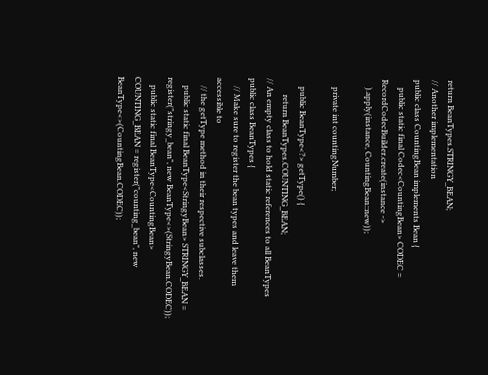return BeanTypes.STRINGY_BEAN;
// Another implementation
public class CountingBean implements Bean {
    public static final Codec<CountingBean> CODEC = RecordCodecBuilder.create(instance ->
    ).apply(instance, CountingBean::new));

    private int countingNumber;

    public BeanType<?> getType() {
        return BeanTypes.COUNTING_BEAN;
// An empty class to hold static references to all BeanTypes
public class BeanTypes {
    // Make sure to register the bean types and leave them accessible to
    // the getType method in their respective subclasses.
    public static final BeanType<StringyBean> STRINGY_BEAN = register("stringy_bean", new BeanType<>(StringyBean.CODEC));
    public static final BeanType<CountingBean> COUNTING_BEAN = register("counting_bean", new BeanType<>(CountingBean.CODEC));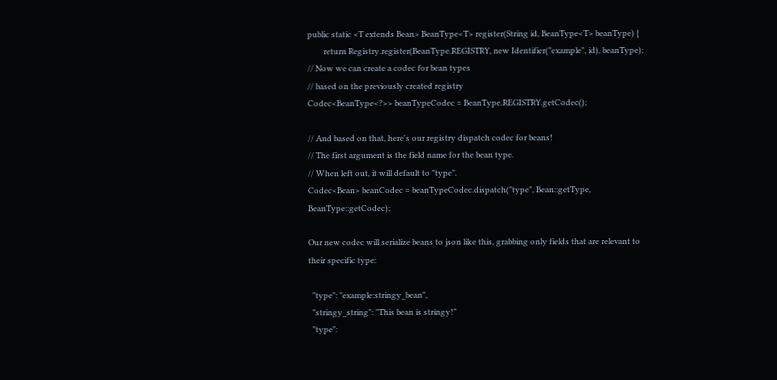public static <T extends Bean> BeanType<T> register(String id, BeanType<T> beanType) {
        return Registry.register(BeanType.REGISTRY, new Identifier("example", id), beanType);
// Now we can create a codec for bean types
// based on the previously created registry
Codec<BeanType<?>> beanTypeCodec = BeanType.REGISTRY.getCodec();

// And based on that, here's our registry dispatch codec for beans!
// The first argument is the field name for the bean type.
// When left out, it will default to "type".
Codec<Bean> beanCodec = beanTypeCodec.dispatch("type", Bean::getType, BeanType::getCodec);

Our new codec will serialize beans to json like this, grabbing only fields that are relevant to their specific type:

  "type": "example:stringy_bean",
  "stringy_string": "This bean is stringy!"
  "type":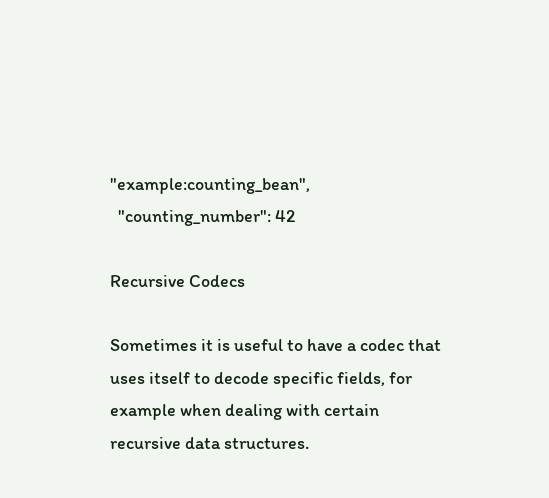"example:counting_bean",
  "counting_number": 42

Recursive Codecs

Sometimes it is useful to have a codec that uses itself to decode specific fields, for example when dealing with certain recursive data structures.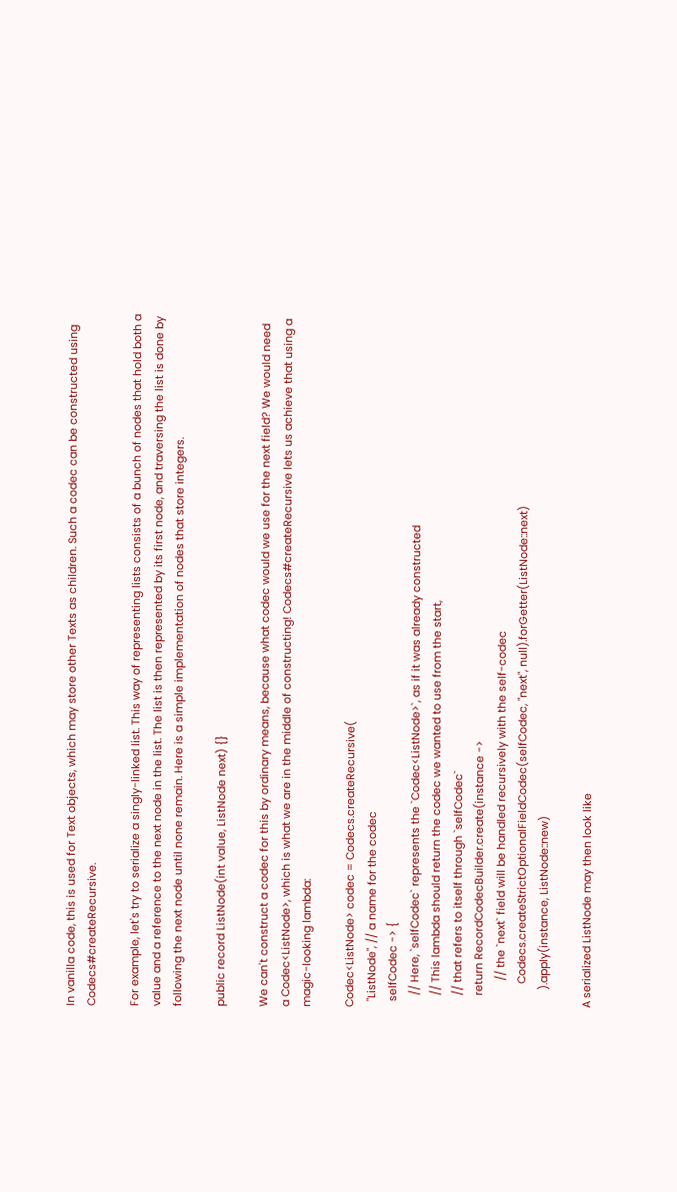In vanilla code, this is used for Text objects, which may store other Texts as children. Such a codec can be constructed using Codecs#createRecursive.

For example, let's try to serialize a singly-linked list. This way of representing lists consists of a bunch of nodes that hold both a value and a reference to the next node in the list. The list is then represented by its first node, and traversing the list is done by following the next node until none remain. Here is a simple implementation of nodes that store integers.

public record ListNode(int value, ListNode next) {}

We can't construct a codec for this by ordinary means, because what codec would we use for the next field? We would need a Codec<ListNode>, which is what we are in the middle of constructing! Codecs#createRecursive lets us achieve that using a magic-looking lambda:

Codec<ListNode> codec = Codecs.createRecursive(
  "ListNode", // a name for the codec
  selfCodec -> {
    // Here, `selfCodec` represents the `Codec<ListNode>`, as if it was already constructed
    // This lambda should return the codec we wanted to use from the start,
    // that refers to itself through `selfCodec`
    return RecordCodecBuilder.create(instance ->
         // the `next` field will be handled recursively with the self-codec
        Codecs.createStrictOptionalFieldCodec(selfCodec, "next", null).forGetter(ListNode::next)
      ).apply(instance, ListNode::new)

A serialized ListNode may then look like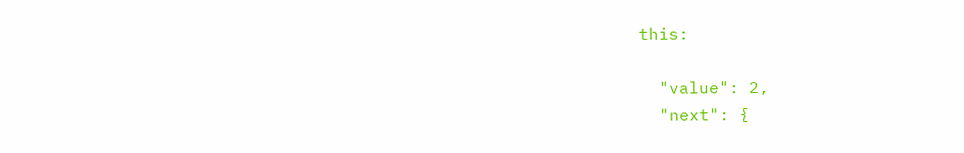this:

  "value": 2,
  "next": {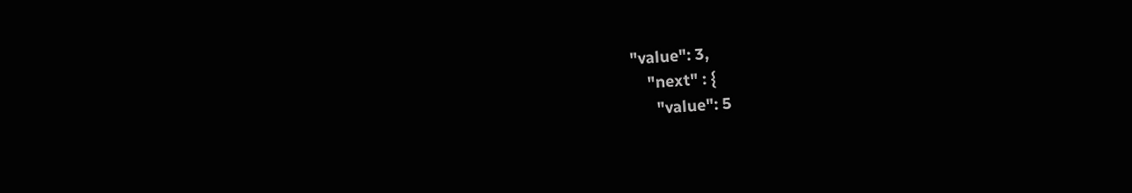"value": 3,
    "next" : {
      "value": 5